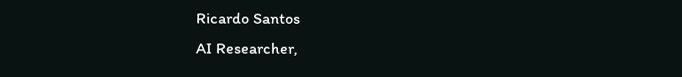Ricardo Santos
AI Researcher,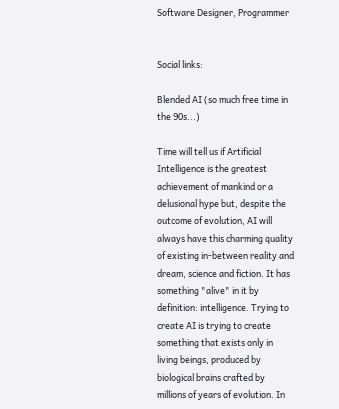Software Designer, Programmer


Social links:

Blended AI (so much free time in the 90s...)

Time will tell us if Artificial Intelligence is the greatest achievement of mankind or a delusional hype but, despite the outcome of evolution, AI will always have this charming quality of existing in-between reality and dream, science and fiction. It has something "alive" in it by definition: intelligence. Trying to create AI is trying to create something that exists only in living beings, produced by biological brains crafted by millions of years of evolution. In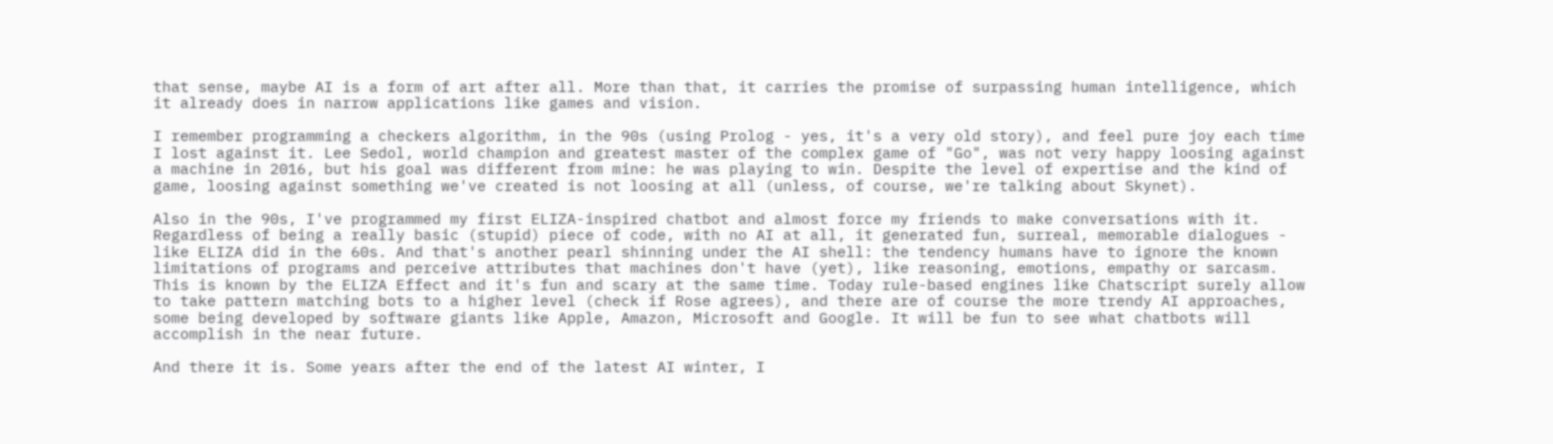that sense, maybe AI is a form of art after all. More than that, it carries the promise of surpassing human intelligence, which it already does in narrow applications like games and vision.

I remember programming a checkers algorithm, in the 90s (using Prolog - yes, it's a very old story), and feel pure joy each time I lost against it. Lee Sedol, world champion and greatest master of the complex game of "Go", was not very happy loosing against a machine in 2016, but his goal was different from mine: he was playing to win. Despite the level of expertise and the kind of game, loosing against something we've created is not loosing at all (unless, of course, we're talking about Skynet).

Also in the 90s, I've programmed my first ELIZA-inspired chatbot and almost force my friends to make conversations with it. Regardless of being a really basic (stupid) piece of code, with no AI at all, it generated fun, surreal, memorable dialogues - like ELIZA did in the 60s. And that's another pearl shinning under the AI shell: the tendency humans have to ignore the known limitations of programs and perceive attributes that machines don't have (yet), like reasoning, emotions, empathy or sarcasm. This is known by the ELIZA Effect and it's fun and scary at the same time. Today rule-based engines like Chatscript surely allow to take pattern matching bots to a higher level (check if Rose agrees), and there are of course the more trendy AI approaches, some being developed by software giants like Apple, Amazon, Microsoft and Google. It will be fun to see what chatbots will accomplish in the near future.

And there it is. Some years after the end of the latest AI winter, I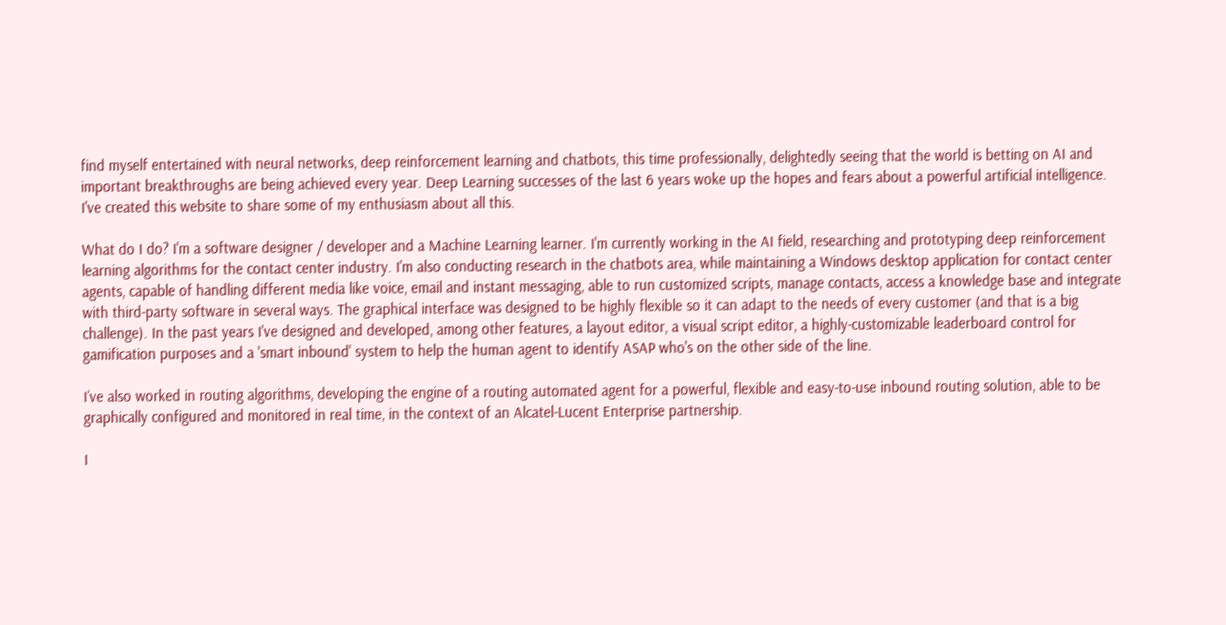find myself entertained with neural networks, deep reinforcement learning and chatbots, this time professionally, delightedly seeing that the world is betting on AI and important breakthroughs are being achieved every year. Deep Learning successes of the last 6 years woke up the hopes and fears about a powerful artificial intelligence. I've created this website to share some of my enthusiasm about all this.

What do I do? I'm a software designer / developer and a Machine Learning learner. I'm currently working in the AI field, researching and prototyping deep reinforcement learning algorithms for the contact center industry. I'm also conducting research in the chatbots area, while maintaining a Windows desktop application for contact center agents, capable of handling different media like voice, email and instant messaging, able to run customized scripts, manage contacts, access a knowledge base and integrate with third-party software in several ways. The graphical interface was designed to be highly flexible so it can adapt to the needs of every customer (and that is a big challenge). In the past years I've designed and developed, among other features, a layout editor, a visual script editor, a highly-customizable leaderboard control for gamification purposes and a 'smart inbound' system to help the human agent to identify ASAP who's on the other side of the line.

I’ve also worked in routing algorithms, developing the engine of a routing automated agent for a powerful, flexible and easy-to-use inbound routing solution, able to be graphically configured and monitored in real time, in the context of an Alcatel-Lucent Enterprise partnership.

I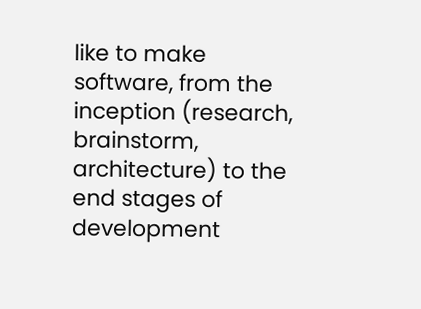like to make software, from the inception (research, brainstorm, architecture) to the end stages of development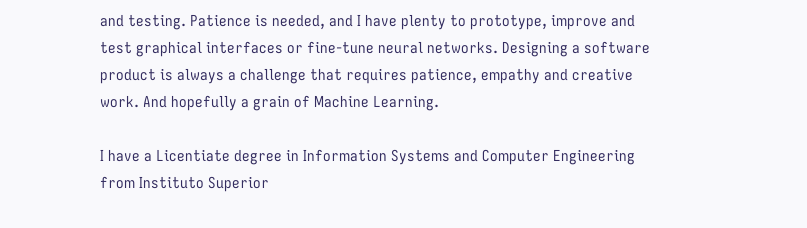and testing. Patience is needed, and I have plenty to prototype, improve and test graphical interfaces or fine-tune neural networks. Designing a software product is always a challenge that requires patience, empathy and creative work. And hopefully a grain of Machine Learning.

I have a Licentiate degree in Information Systems and Computer Engineering from Instituto Superior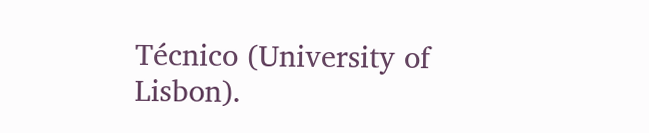Técnico (University of Lisbon).